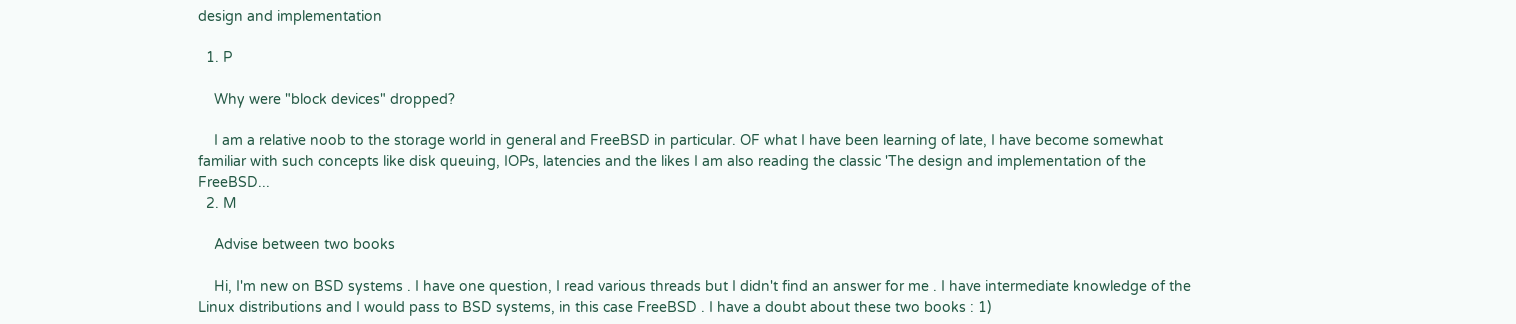design and implementation

  1. P

    Why were "block devices" dropped?

    I am a relative noob to the storage world in general and FreeBSD in particular. OF what I have been learning of late, I have become somewhat familiar with such concepts like disk queuing, IOPs, latencies and the likes I am also reading the classic 'The design and implementation of the FreeBSD...
  2. M

    Advise between two books

    Hi, I'm new on BSD systems . I have one question, I read various threads but I didn't find an answer for me . I have intermediate knowledge of the Linux distributions and I would pass to BSD systems, in this case FreeBSD . I have a doubt about these two books : 1)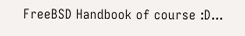FreeBSD Handbook of course :D...